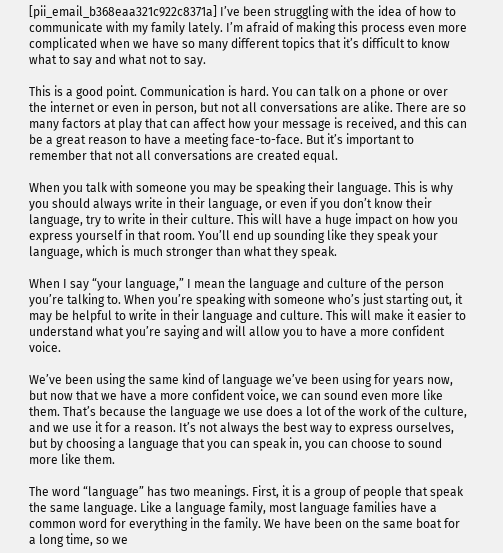[pii_email_b368eaa321c922c8371a] I’ve been struggling with the idea of how to communicate with my family lately. I’m afraid of making this process even more complicated when we have so many different topics that it’s difficult to know what to say and what not to say.

This is a good point. Communication is hard. You can talk on a phone or over the internet or even in person, but not all conversations are alike. There are so many factors at play that can affect how your message is received, and this can be a great reason to have a meeting face-to-face. But it’s important to remember that not all conversations are created equal.

When you talk with someone you may be speaking their language. This is why you should always write in their language, or even if you don’t know their language, try to write in their culture. This will have a huge impact on how you express yourself in that room. You’ll end up sounding like they speak your language, which is much stronger than what they speak.

When I say “your language,” I mean the language and culture of the person you’re talking to. When you’re speaking with someone who’s just starting out, it may be helpful to write in their language and culture. This will make it easier to understand what you’re saying and will allow you to have a more confident voice.

We’ve been using the same kind of language we’ve been using for years now, but now that we have a more confident voice, we can sound even more like them. That’s because the language we use does a lot of the work of the culture, and we use it for a reason. It’s not always the best way to express ourselves, but by choosing a language that you can speak in, you can choose to sound more like them.

The word “language” has two meanings. First, it is a group of people that speak the same language. Like a language family, most language families have a common word for everything in the family. We have been on the same boat for a long time, so we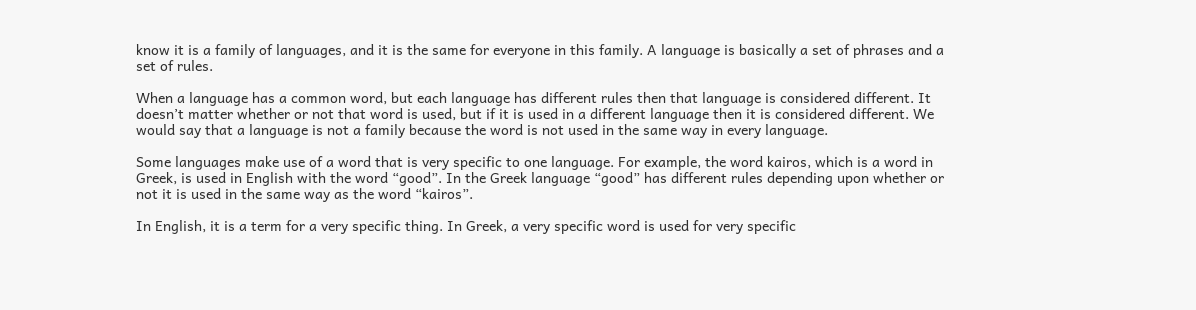know it is a family of languages, and it is the same for everyone in this family. A language is basically a set of phrases and a set of rules.

When a language has a common word, but each language has different rules then that language is considered different. It doesn’t matter whether or not that word is used, but if it is used in a different language then it is considered different. We would say that a language is not a family because the word is not used in the same way in every language.

Some languages make use of a word that is very specific to one language. For example, the word kairos, which is a word in Greek, is used in English with the word “good”. In the Greek language “good” has different rules depending upon whether or not it is used in the same way as the word “kairos”.

In English, it is a term for a very specific thing. In Greek, a very specific word is used for very specific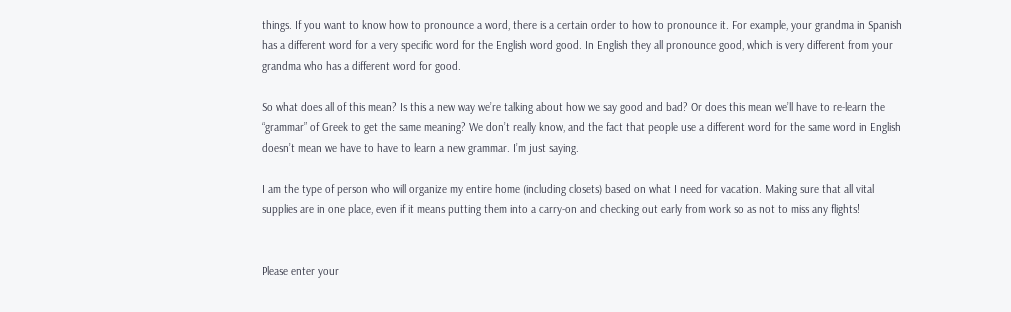things. If you want to know how to pronounce a word, there is a certain order to how to pronounce it. For example, your grandma in Spanish has a different word for a very specific word for the English word good. In English they all pronounce good, which is very different from your grandma who has a different word for good.

So what does all of this mean? Is this a new way we’re talking about how we say good and bad? Or does this mean we’ll have to re-learn the “grammar” of Greek to get the same meaning? We don’t really know, and the fact that people use a different word for the same word in English doesn’t mean we have to have to learn a new grammar. I’m just saying.

I am the type of person who will organize my entire home (including closets) based on what I need for vacation. Making sure that all vital supplies are in one place, even if it means putting them into a carry-on and checking out early from work so as not to miss any flights!


Please enter your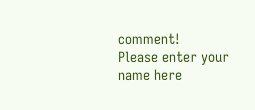comment!
Please enter your name here